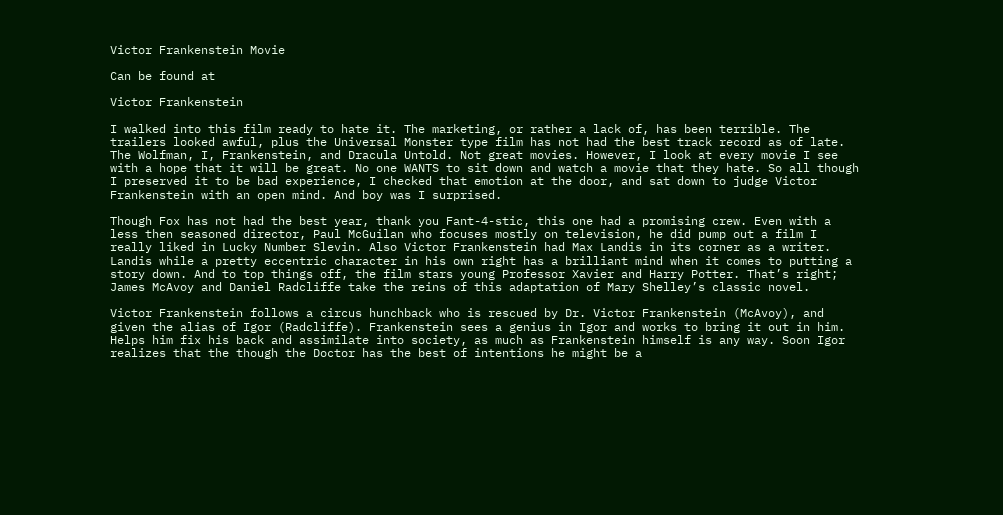Victor Frankenstein Movie

Can be found at

Victor Frankenstein

I walked into this film ready to hate it. The marketing, or rather a lack of, has been terrible. The trailers looked awful, plus the Universal Monster type film has not had the best track record as of late. The Wolfman, I, Frankenstein, and Dracula Untold. Not great movies. However, I look at every movie I see with a hope that it will be great. No one WANTS to sit down and watch a movie that they hate. So all though I preserved it to be bad experience, I checked that emotion at the door, and sat down to judge Victor Frankenstein with an open mind. And boy was I surprised.

Though Fox has not had the best year, thank you Fant-4-stic, this one had a promising crew. Even with a less then seasoned director, Paul McGuilan who focuses mostly on television, he did pump out a film I really liked in Lucky Number Slevin. Also Victor Frankenstein had Max Landis in its corner as a writer. Landis while a pretty eccentric character in his own right has a brilliant mind when it comes to putting a story down. And to top things off, the film stars young Professor Xavier and Harry Potter. That’s right; James McAvoy and Daniel Radcliffe take the reins of this adaptation of Mary Shelley’s classic novel.

Victor Frankenstein follows a circus hunchback who is rescued by Dr. Victor Frankenstein (McAvoy), and given the alias of Igor (Radcliffe). Frankenstein sees a genius in Igor and works to bring it out in him. Helps him fix his back and assimilate into society, as much as Frankenstein himself is any way. Soon Igor realizes that the though the Doctor has the best of intentions he might be a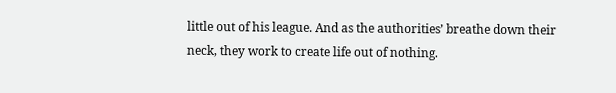little out of his league. And as the authorities’ breathe down their neck, they work to create life out of nothing.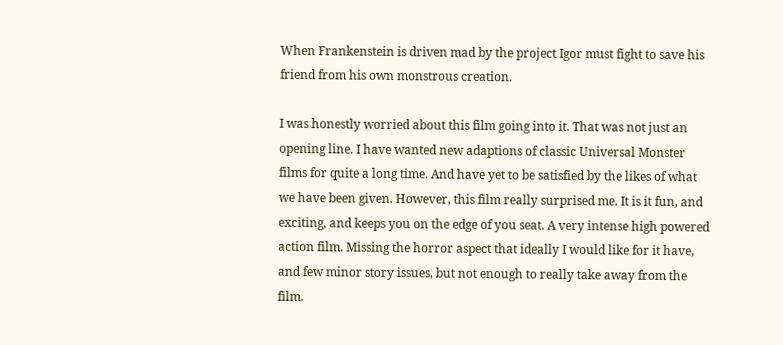When Frankenstein is driven mad by the project Igor must fight to save his friend from his own monstrous creation.

I was honestly worried about this film going into it. That was not just an opening line. I have wanted new adaptions of classic Universal Monster films for quite a long time. And have yet to be satisfied by the likes of what we have been given. However, this film really surprised me. It is it fun, and exciting, and keeps you on the edge of you seat. A very intense high powered action film. Missing the horror aspect that ideally I would like for it have, and few minor story issues, but not enough to really take away from the film.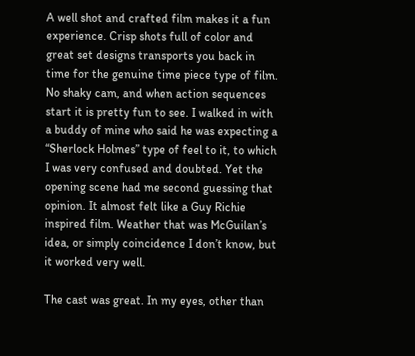A well shot and crafted film makes it a fun experience. Crisp shots full of color and great set designs transports you back in time for the genuine time piece type of film. No shaky cam, and when action sequences start it is pretty fun to see. I walked in with a buddy of mine who said he was expecting a “Sherlock Holmes” type of feel to it, to which I was very confused and doubted. Yet the opening scene had me second guessing that opinion. It almost felt like a Guy Richie inspired film. Weather that was McGuilan’s idea, or simply coincidence I don’t know, but it worked very well.

The cast was great. In my eyes, other than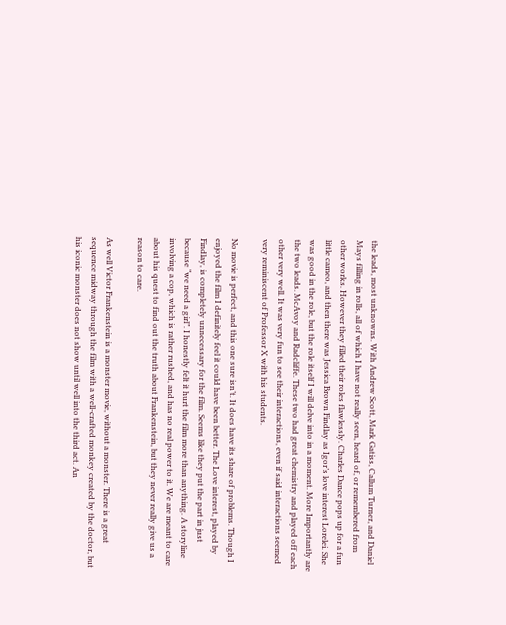the leads, most unknowns. With Andrew Scott, Mark Gatiss, Callum Turner, and Daniel Mays filling in rolls, all of which I have not really seen, heard of, or remembered from other works. However they filled their roles flawlessly. Charles Dance pops up for a fun little cameo, and then there was Jessica Brown Findlay as Igor’s love interest Lorelei. She was good in the role, but the role itself I will delve into in a moment. More Importantly are the two leads. McAvoy and Radcliffe. These two had great chemistry and played off each other very well. It was very fun to see their interactions, even if said interactions seemed very reminiscent of Professor X with his students.

No movie is perfect, and this one sure isn’t. It does have its share of problems. Though I enjoyed the film I definitely feel it could have been better. The Love interest, played by Findlay, is completely unnecessary for the film. Seems like they put the part in just because “we need a girl”. I honestly felt it hurt the film more than anything. A storyline involving a cop, which is rather rushed, and has no real power to it. We are meant to care about his quest to find out the truth about Frankenstein, but they never really give us a reason to care.

As well Victor Frankenstein is a monster movie, without a monster. There is a great sequence midway through the film with a well-crafted monkey created by the doctor, but his iconic monster does not show until well into the third act. An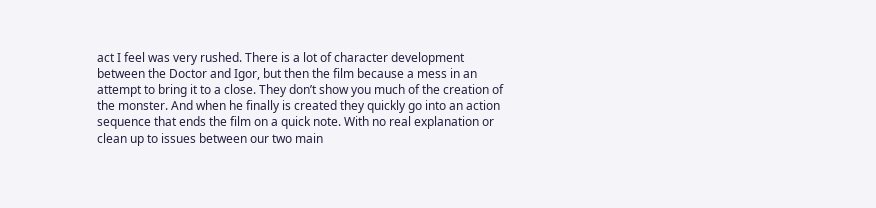act I feel was very rushed. There is a lot of character development between the Doctor and Igor, but then the film because a mess in an attempt to bring it to a close. They don’t show you much of the creation of the monster. And when he finally is created they quickly go into an action sequence that ends the film on a quick note. With no real explanation or clean up to issues between our two main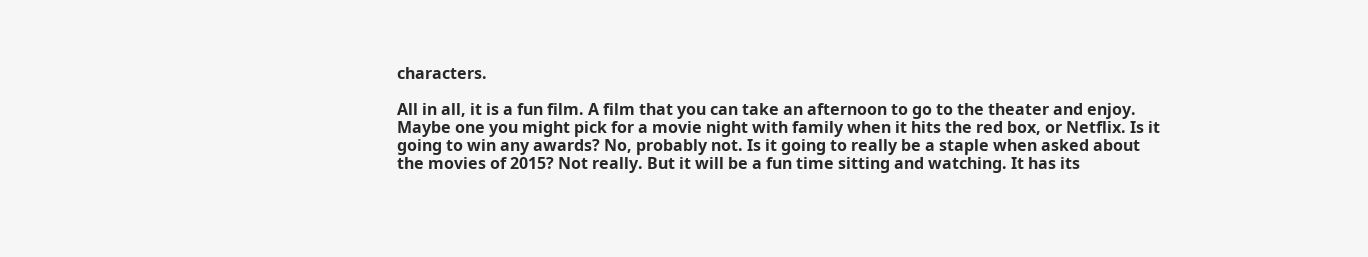characters.

All in all, it is a fun film. A film that you can take an afternoon to go to the theater and enjoy. Maybe one you might pick for a movie night with family when it hits the red box, or Netflix. Is it going to win any awards? No, probably not. Is it going to really be a staple when asked about the movies of 2015? Not really. But it will be a fun time sitting and watching. It has its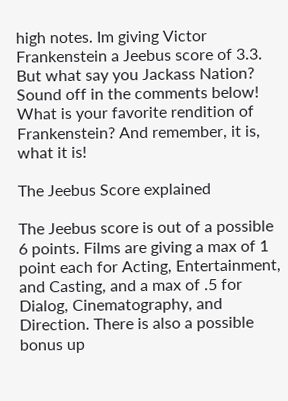high notes. Im giving Victor Frankenstein a Jeebus score of 3.3. But what say you Jackass Nation? Sound off in the comments below! What is your favorite rendition of Frankenstein? And remember, it is, what it is!

The Jeebus Score explained

The Jeebus score is out of a possible 6 points. Films are giving a max of 1 point each for Acting, Entertainment, and Casting, and a max of .5 for Dialog, Cinematography, and Direction. There is also a possible bonus up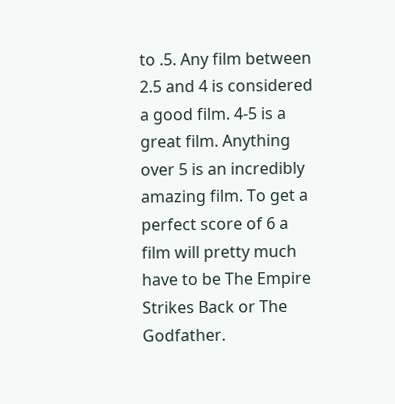to .5. Any film between 2.5 and 4 is considered a good film. 4-5 is a great film. Anything over 5 is an incredibly amazing film. To get a perfect score of 6 a film will pretty much have to be The Empire Strikes Back or The Godfather.